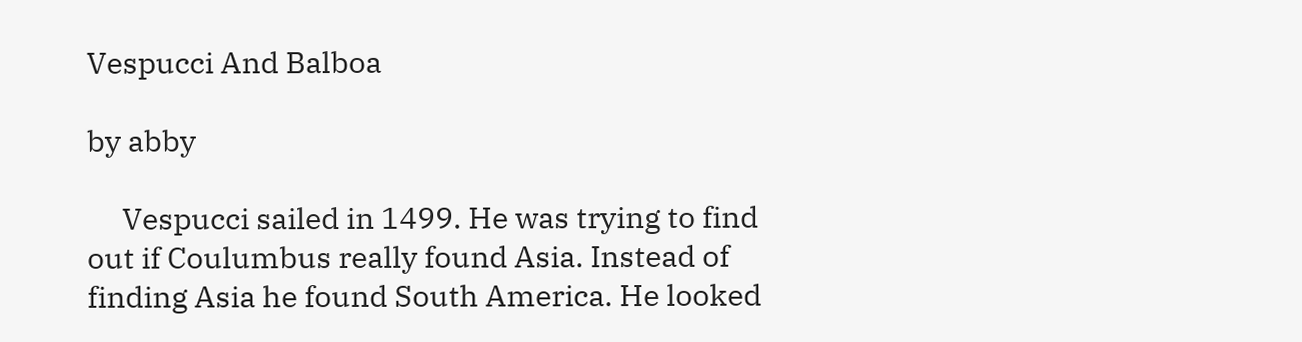Vespucci And Balboa

by abby

     Vespucci sailed in 1499. He was trying to find out if Coulumbus really found Asia. Instead of finding Asia he found South America. He looked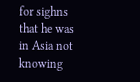for sighns that he was in Asia not knowing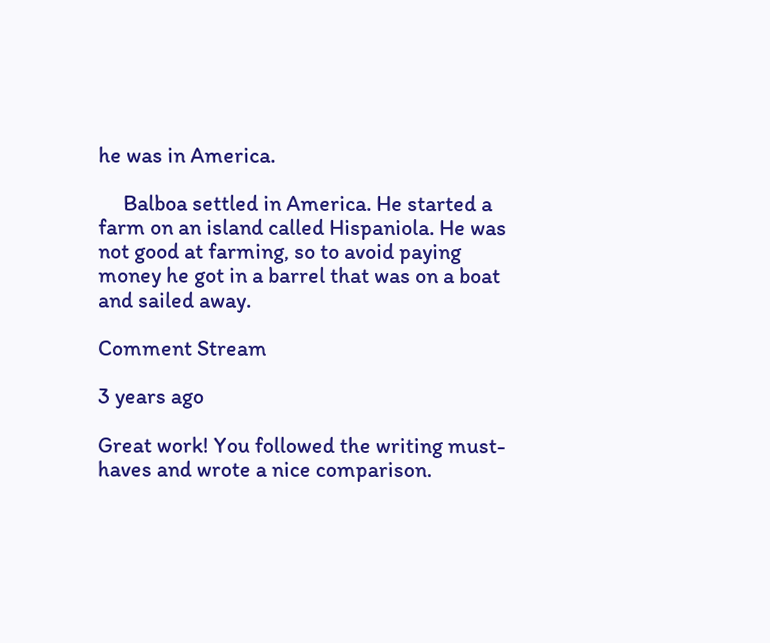he was in America.

     Balboa settled in America. He started a farm on an island called Hispaniola. He was not good at farming, so to avoid paying money he got in a barrel that was on a boat and sailed away.

Comment Stream

3 years ago

Great work! You followed the writing must-haves and wrote a nice comparison.